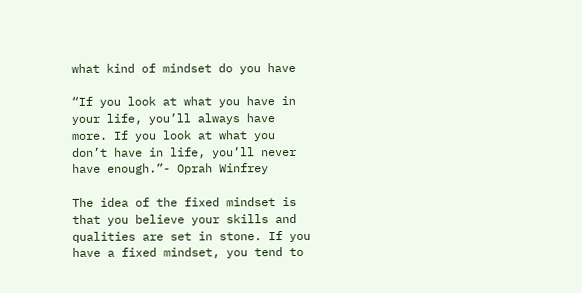what kind of mindset do you have

“If you look at what you have in your life, you’ll always have more. If you look at what you don’t have in life, you’ll never have enough.”- Oprah Winfrey

The idea of the fixed mindset is that you believe your skills and qualities are set in stone. If you have a fixed mindset, you tend to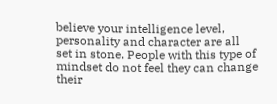believe your intelligence level, personality and character are all set in stone. People with this type of mindset do not feel they can change their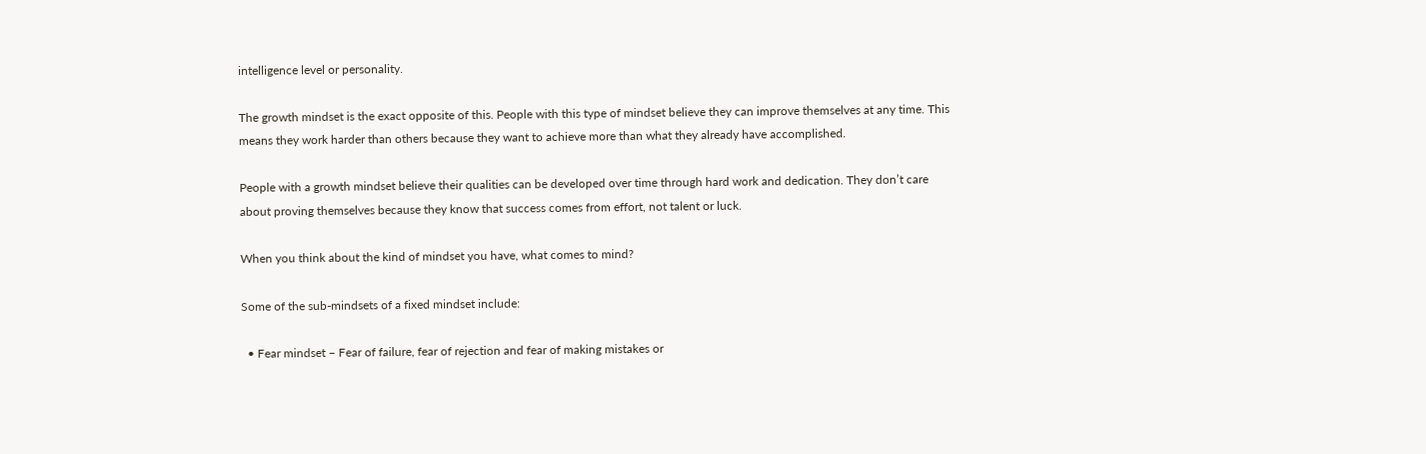intelligence level or personality.

The growth mindset is the exact opposite of this. People with this type of mindset believe they can improve themselves at any time. This means they work harder than others because they want to achieve more than what they already have accomplished.

People with a growth mindset believe their qualities can be developed over time through hard work and dedication. They don’t care about proving themselves because they know that success comes from effort, not talent or luck.

When you think about the kind of mindset you have, what comes to mind?

Some of the sub-mindsets of a fixed mindset include:

  • Fear mindset – Fear of failure, fear of rejection and fear of making mistakes or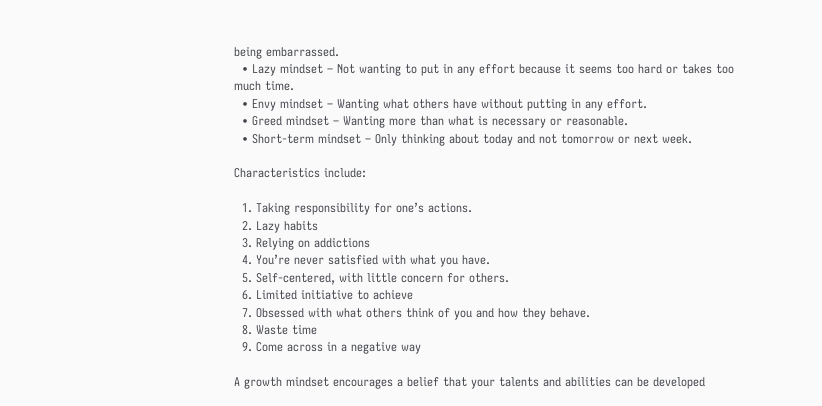being embarrassed.
  • Lazy mindset – Not wanting to put in any effort because it seems too hard or takes too much time.
  • Envy mindset – Wanting what others have without putting in any effort.
  • Greed mindset – Wanting more than what is necessary or reasonable.
  • Short-term mindset – Only thinking about today and not tomorrow or next week.

Characteristics include:

  1. Taking responsibility for one’s actions.
  2. Lazy habits
  3. Relying on addictions
  4. You’re never satisfied with what you have.
  5. Self-centered, with little concern for others.
  6. Limited initiative to achieve
  7. Obsessed with what others think of you and how they behave.
  8. Waste time
  9. Come across in a negative way

A growth mindset encourages a belief that your talents and abilities can be developed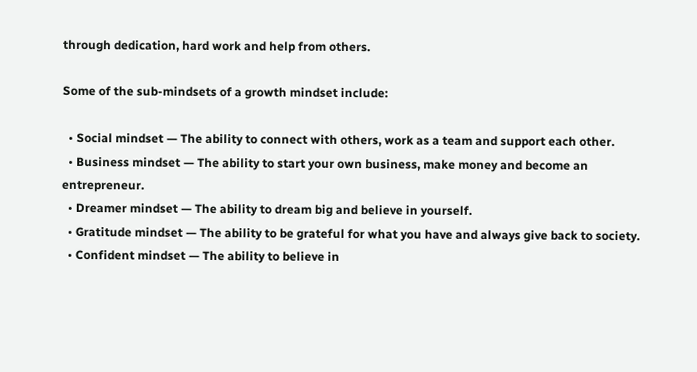through dedication, hard work and help from others.

Some of the sub-mindsets of a growth mindset include:

  • Social mindset — The ability to connect with others, work as a team and support each other.
  • Business mindset — The ability to start your own business, make money and become an entrepreneur.
  • Dreamer mindset — The ability to dream big and believe in yourself.
  • Gratitude mindset — The ability to be grateful for what you have and always give back to society.
  • Confident mindset — The ability to believe in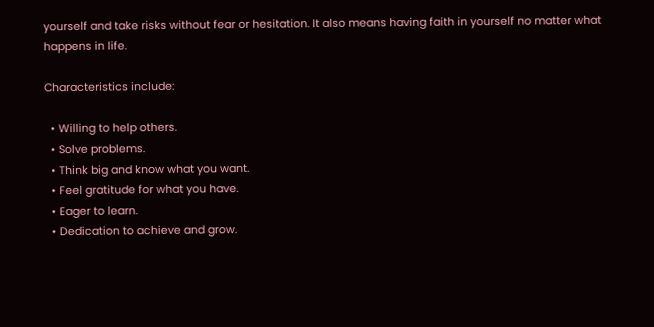yourself and take risks without fear or hesitation. It also means having faith in yourself no matter what happens in life.

Characteristics include:

  • Willing to help others.
  • Solve problems.
  • Think big and know what you want.
  • Feel gratitude for what you have.
  • Eager to learn.
  • Dedication to achieve and grow.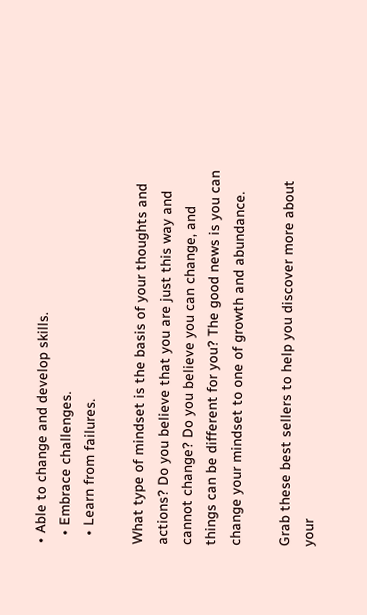• Able to change and develop skills.
  • Embrace challenges.
  • Learn from failures.

What type of mindset is the basis of your thoughts and actions? Do you believe that you are just this way and cannot change? Do you believe you can change, and things can be different for you? The good news is you can change your mindset to one of growth and abundance.

Grab these best sellers to help you discover more about your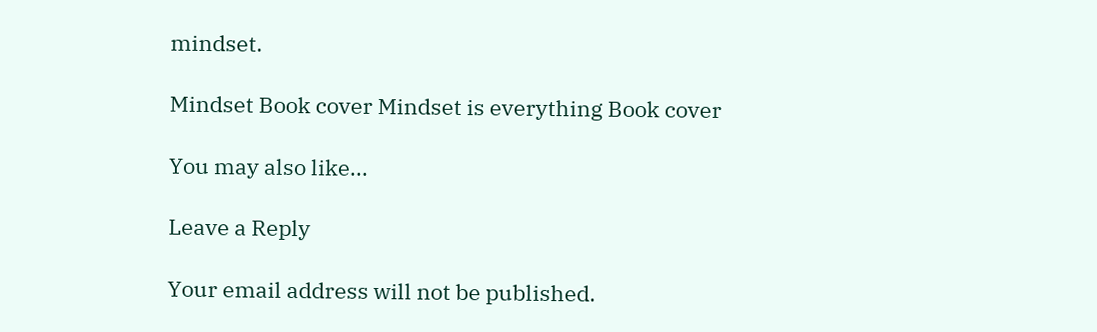mindset.

Mindset Book cover Mindset is everything Book cover

You may also like...

Leave a Reply

Your email address will not be published.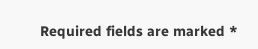Required fields are marked *